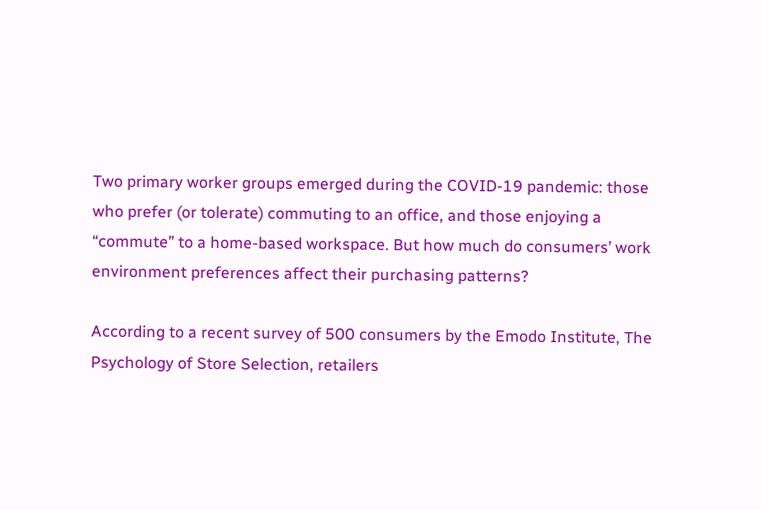Two primary worker groups emerged during the COVID-19 pandemic: those who prefer (or tolerate) commuting to an office, and those enjoying a “commute” to a home-based workspace. But how much do consumers’ work environment preferences affect their purchasing patterns?

According to a recent survey of 500 consumers by the Emodo Institute, The Psychology of Store Selection, retailers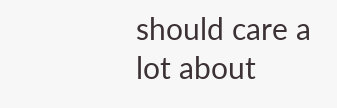should care a lot about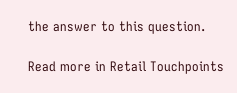the answer to this question.

Read more in Retail Touchpoints